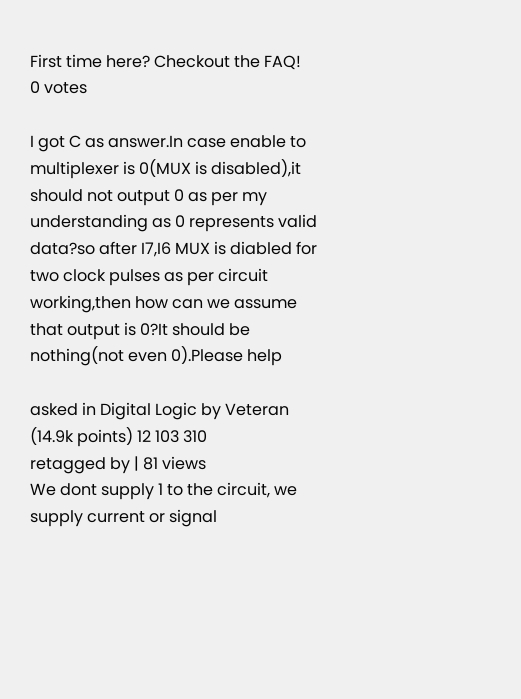First time here? Checkout the FAQ!
0 votes

I got C as answer.In case enable to multiplexer is 0(MUX is disabled),it should not output 0 as per my understanding as 0 represents valid data?so after I7,I6 MUX is diabled for two clock pulses as per circuit working,then how can we assume that output is 0?It should be nothing(not even 0).Please help

asked in Digital Logic by Veteran (14.9k points) 12 103 310
retagged by | 81 views
We dont supply 1 to the circuit, we supply current or signal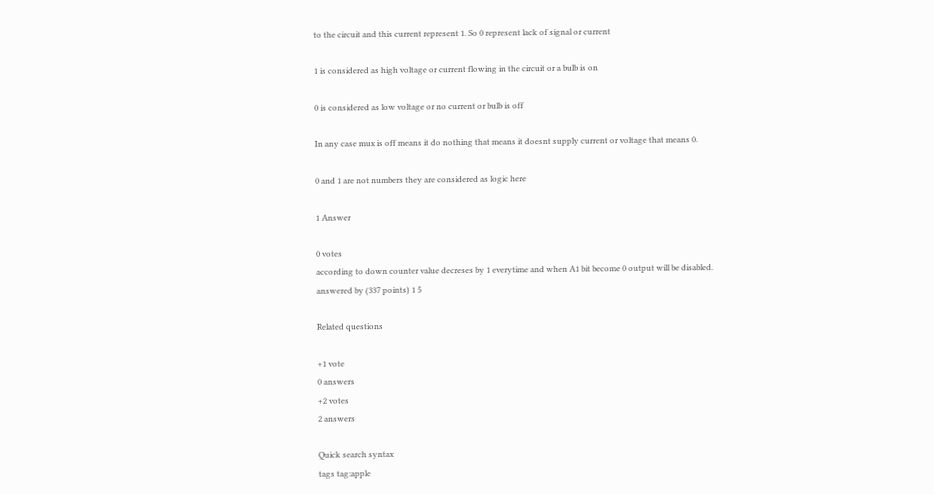to the circuit and this current represent 1. So 0 represent lack of signal or current

1 is considered as high voltage or current flowing in the circuit or a bulb is on

0 is considered as low voltage or no current or bulb is off

In any case mux is off means it do nothing that means it doesnt supply current or voltage that means 0.

0 and 1 are not numbers they are considered as logic here

1 Answer

0 votes
according to down counter value decreses by 1 everytime and when A1 bit become 0 output will be disabled.
answered by (337 points) 1 5

Related questions

+1 vote
0 answers
+2 votes
2 answers

Quick search syntax
tags tag:apple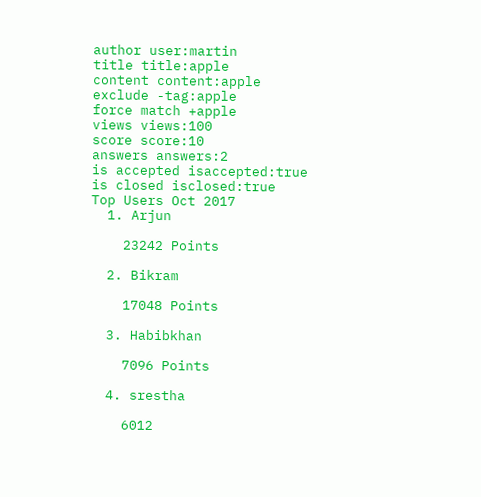author user:martin
title title:apple
content content:apple
exclude -tag:apple
force match +apple
views views:100
score score:10
answers answers:2
is accepted isaccepted:true
is closed isclosed:true
Top Users Oct 2017
  1. Arjun

    23242 Points

  2. Bikram

    17048 Points

  3. Habibkhan

    7096 Points

  4. srestha

    6012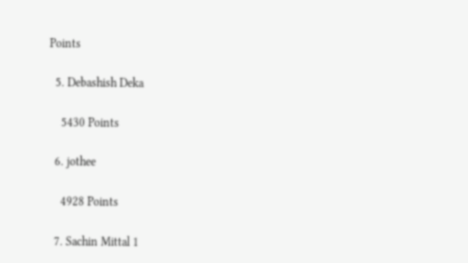Points

  5. Debashish Deka

    5430 Points

  6. jothee

    4928 Points

  7. Sachin Mittal 1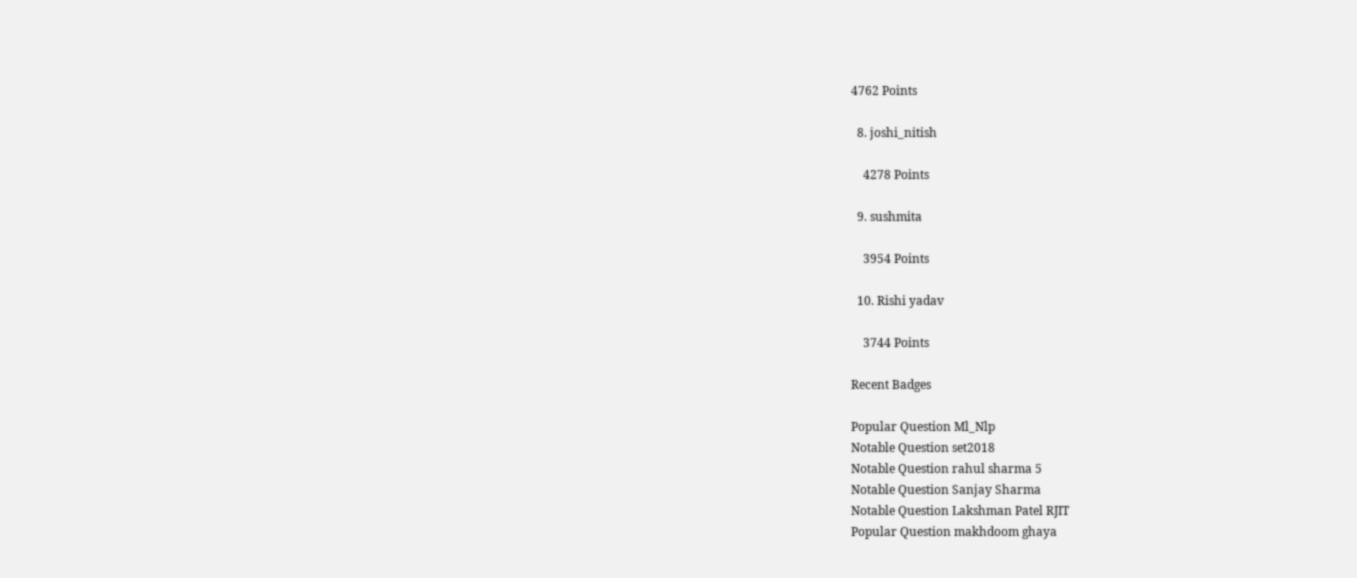4762 Points

  8. joshi_nitish

    4278 Points

  9. sushmita

    3954 Points

  10. Rishi yadav

    3744 Points

Recent Badges

Popular Question Ml_Nlp
Notable Question set2018
Notable Question rahul sharma 5
Notable Question Sanjay Sharma
Notable Question Lakshman Patel RJIT
Popular Question makhdoom ghaya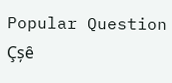Popular Question Çșȇ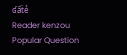ʛấẗẻ
Reader kenzou
Popular Question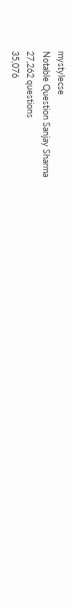mystylecse
Notable Question Sanjay Sharma
27,262 questions
35,076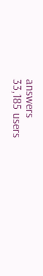answers
33,185 users